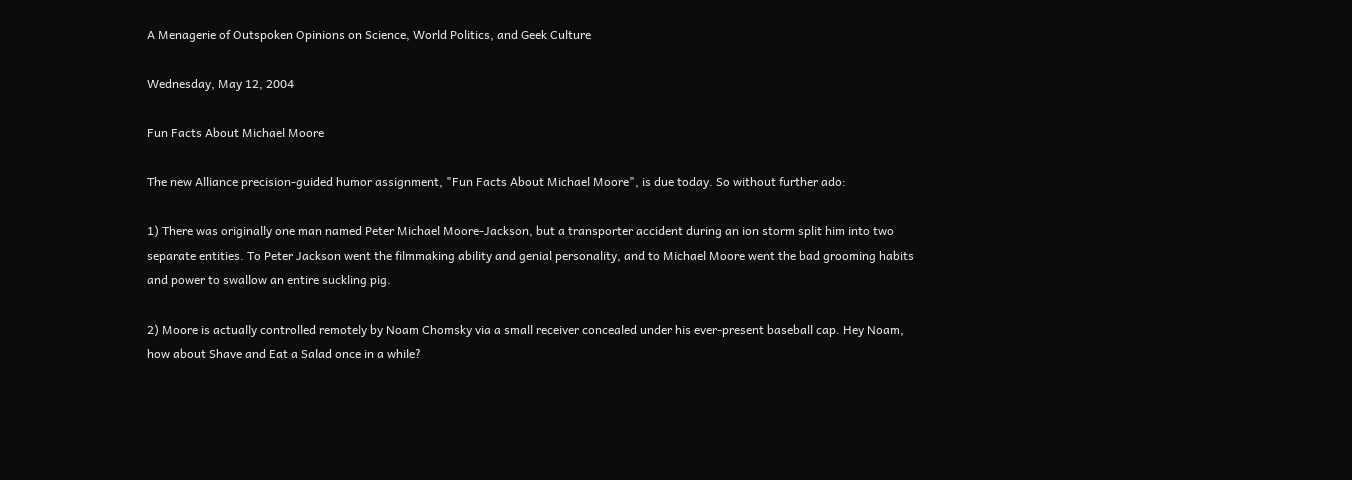A Menagerie of Outspoken Opinions on Science, World Politics, and Geek Culture

Wednesday, May 12, 2004

Fun Facts About Michael Moore

The new Alliance precision-guided humor assignment, "Fun Facts About Michael Moore", is due today. So without further ado:

1) There was originally one man named Peter Michael Moore-Jackson, but a transporter accident during an ion storm split him into two separate entities. To Peter Jackson went the filmmaking ability and genial personality, and to Michael Moore went the bad grooming habits and power to swallow an entire suckling pig.

2) Moore is actually controlled remotely by Noam Chomsky via a small receiver concealed under his ever-present baseball cap. Hey Noam, how about Shave and Eat a Salad once in a while?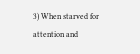3) When starved for attention and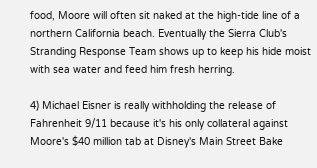food, Moore will often sit naked at the high-tide line of a northern California beach. Eventually the Sierra Club's Stranding Response Team shows up to keep his hide moist with sea water and feed him fresh herring.

4) Michael Eisner is really withholding the release of Fahrenheit 9/11 because it's his only collateral against Moore's $40 million tab at Disney's Main Street Bake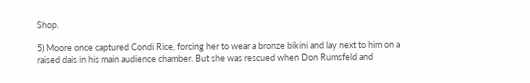Shop.

5) Moore once captured Condi Rice, forcing her to wear a bronze bikini and lay next to him on a raised dais in his main audience chamber. But she was rescued when Don Rumsfeld and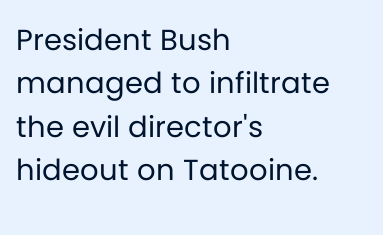President Bush managed to infiltrate the evil director's hideout on Tatooine.